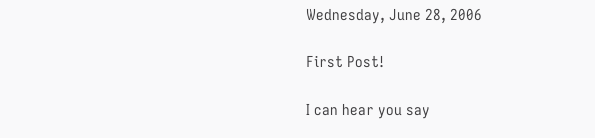Wednesday, June 28, 2006

First Post!

I can hear you say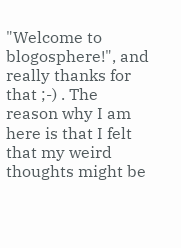"Welcome to blogosphere!", and really thanks for that ;-) . The reason why I am here is that I felt that my weird thoughts might be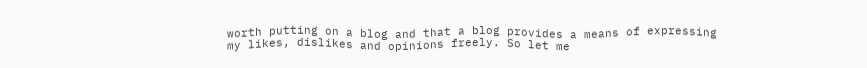worth putting on a blog and that a blog provides a means of expressing my likes, dislikes and opinions freely. So let me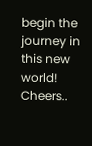begin the journey in this new world! Cheers..